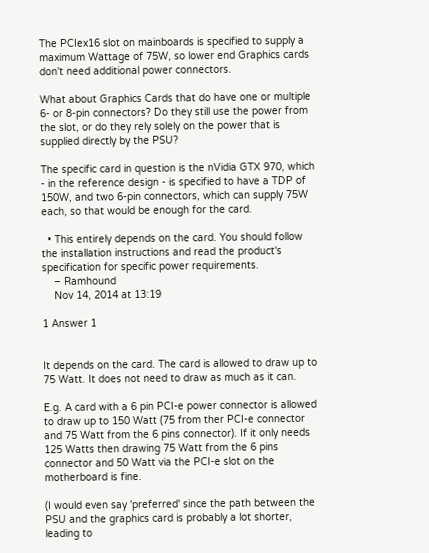The PCIex16 slot on mainboards is specified to supply a maximum Wattage of 75W, so lower end Graphics cards don't need additional power connectors.

What about Graphics Cards that do have one or multiple 6- or 8-pin connectors? Do they still use the power from the slot, or do they rely solely on the power that is supplied directly by the PSU?

The specific card in question is the nVidia GTX 970, which - in the reference design - is specified to have a TDP of 150W, and two 6-pin connectors, which can supply 75W each, so that would be enough for the card.

  • This entirely depends on the card. You should follow the installation instructions and read the product's specification for specific power requirements.
    – Ramhound
    Nov 14, 2014 at 13:19

1 Answer 1


It depends on the card. The card is allowed to draw up to 75 Watt. It does not need to draw as much as it can.

E.g. A card with a 6 pin PCI-e power connector is allowed to draw up to 150 Watt (75 from ther PCI-e connector and 75 Watt from the 6 pins connector). If it only needs 125 Watts then drawing 75 Watt from the 6 pins connector and 50 Watt via the PCI-e slot on the motherboard is fine.

(I would even say 'preferred' since the path between the PSU and the graphics card is probably a lot shorter, leading to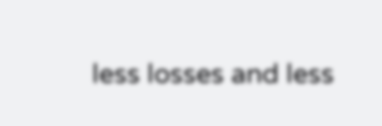less losses and less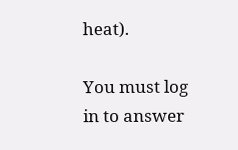heat).

You must log in to answer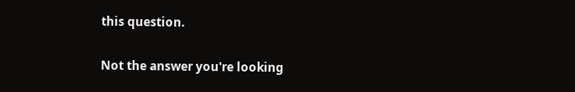this question.

Not the answer you're looking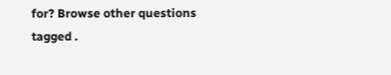for? Browse other questions tagged .